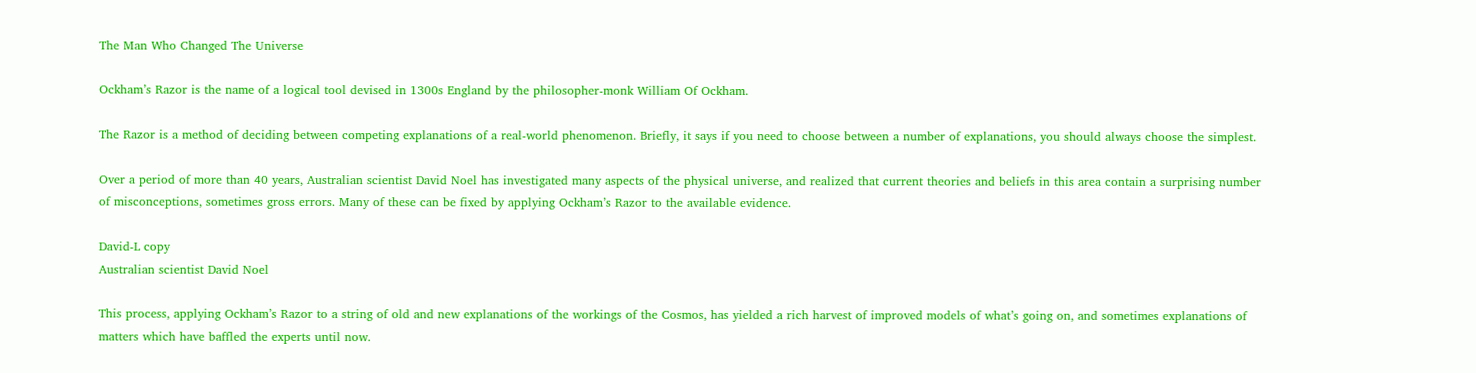The Man Who Changed The Universe

Ockham’s Razor is the name of a logical tool devised in 1300s England by the philosopher-monk William Of Ockham.

The Razor is a method of deciding between competing explanations of a real-world phenomenon. Briefly, it says if you need to choose between a number of explanations, you should always choose the simplest.

Over a period of more than 40 years, Australian scientist David Noel has investigated many aspects of the physical universe, and realized that current theories and beliefs in this area contain a surprising number of misconceptions, sometimes gross errors. Many of these can be fixed by applying Ockham’s Razor to the available evidence.

David-L copy
Australian scientist David Noel

This process, applying Ockham’s Razor to a string of old and new explanations of the workings of the Cosmos, has yielded a rich harvest of improved models of what’s going on, and sometimes explanations of matters which have baffled the experts until now.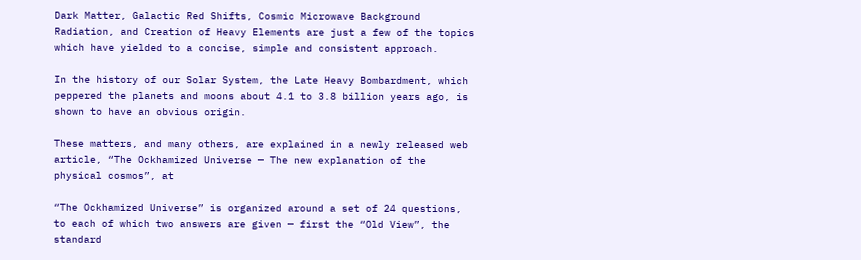Dark Matter, Galactic Red Shifts, Cosmic Microwave Background Radiation, and Creation of Heavy Elements are just a few of the topics which have yielded to a concise, simple and consistent approach.

In the history of our Solar System, the Late Heavy Bombardment, which peppered the planets and moons about 4.1 to 3.8 billion years ago, is shown to have an obvious origin.

These matters, and many others, are explained in a newly released web article, “The Ockhamized Universe — The new explanation of the physical cosmos”, at

“The Ockhamized Universe” is organized around a set of 24 questions, to each of which two answers are given — first the “Old View”, the standard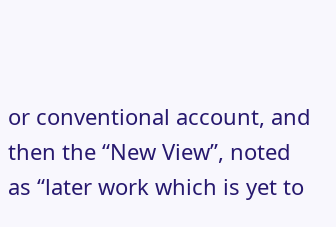or conventional account, and then the “New View”, noted as “later work which is yet to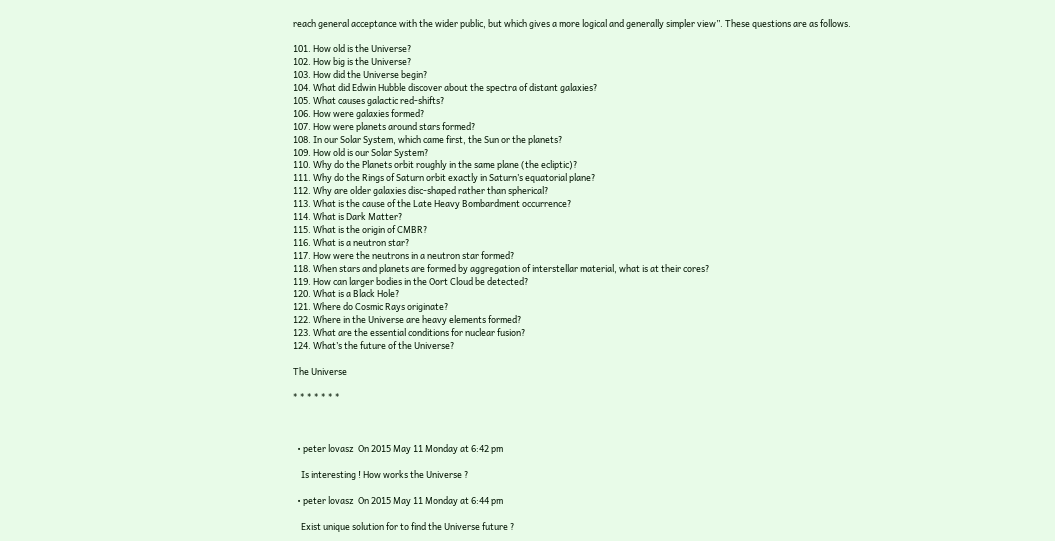reach general acceptance with the wider public, but which gives a more logical and generally simpler view”. These questions are as follows.

101. How old is the Universe?
102. How big is the Universe?
103. How did the Universe begin?
104. What did Edwin Hubble discover about the spectra of distant galaxies?
105. What causes galactic red-shifts?
106. How were galaxies formed?
107. How were planets around stars formed?
108. In our Solar System, which came first, the Sun or the planets?
109. How old is our Solar System?
110. Why do the Planets orbit roughly in the same plane (the ecliptic)?
111. Why do the Rings of Saturn orbit exactly in Saturn’s equatorial plane?
112. Why are older galaxies disc-shaped rather than spherical?
113. What is the cause of the Late Heavy Bombardment occurrence?
114. What is Dark Matter?
115. What is the origin of CMBR?
116. What is a neutron star?
117. How were the neutrons in a neutron star formed?
118. When stars and planets are formed by aggregation of interstellar material, what is at their cores?
119. How can larger bodies in the Oort Cloud be detected?
120. What is a Black Hole?
121. Where do Cosmic Rays originate?
122. Where in the Universe are heavy elements formed?
123. What are the essential conditions for nuclear fusion?
124. What’s the future of the Universe?

The Universe

* * * * * * *



  • peter lovasz  On 2015 May 11 Monday at 6:42 pm

    Is interesting ! How works the Universe ?

  • peter lovasz  On 2015 May 11 Monday at 6:44 pm

    Exist unique solution for to find the Universe future ?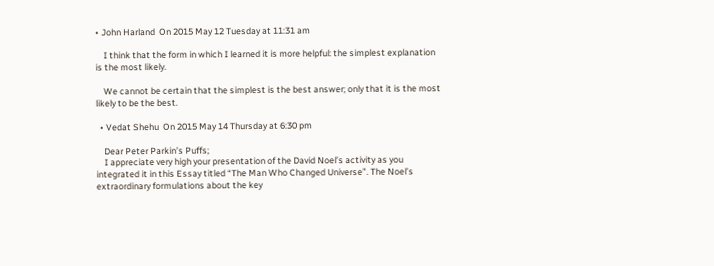• John Harland  On 2015 May 12 Tuesday at 11:31 am

    I think that the form in which I learned it is more helpful: the simplest explanation is the most likely.

    We cannot be certain that the simplest is the best answer; only that it is the most likely to be the best.

  • Vedat Shehu  On 2015 May 14 Thursday at 6:30 pm

    Dear Peter Parkin’s Puffs;
    I appreciate very high your presentation of the David Noel’s activity as you integrated it in this Essay titled “The Man Who Changed Universe”. The Noel’s extraordinary formulations about the key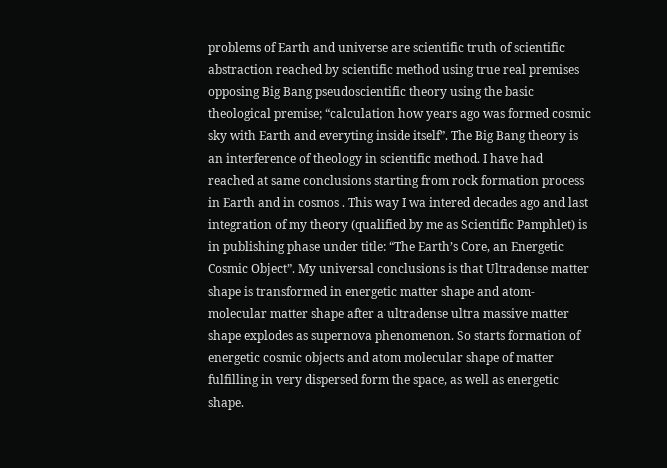problems of Earth and universe are scientific truth of scientific abstraction reached by scientific method using true real premises opposing Big Bang pseudoscientific theory using the basic theological premise; “calculation how years ago was formed cosmic sky with Earth and everyting inside itself”. The Big Bang theory is an interference of theology in scientific method. I have had reached at same conclusions starting from rock formation process in Earth and in cosmos . This way I wa intered decades ago and last integration of my theory (qualified by me as Scientific Pamphlet) is in publishing phase under title: “The Earth’s Core, an Energetic Cosmic Object”. My universal conclusions is that Ultradense matter shape is transformed in energetic matter shape and atom-molecular matter shape after a ultradense ultra massive matter shape explodes as supernova phenomenon. So starts formation of energetic cosmic objects and atom molecular shape of matter fulfilling in very dispersed form the space, as well as energetic shape.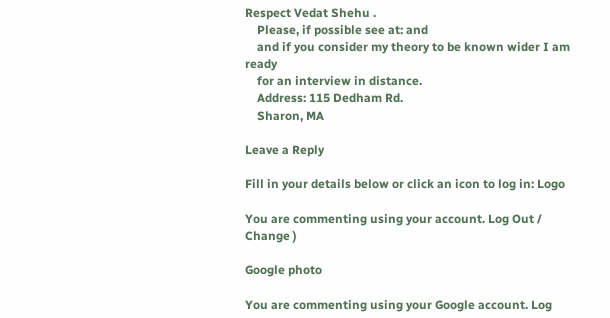Respect Vedat Shehu .
    Please, if possible see at: and
    and if you consider my theory to be known wider I am ready
    for an interview in distance.
    Address: 115 Dedham Rd.
    Sharon, MA

Leave a Reply

Fill in your details below or click an icon to log in: Logo

You are commenting using your account. Log Out /  Change )

Google photo

You are commenting using your Google account. Log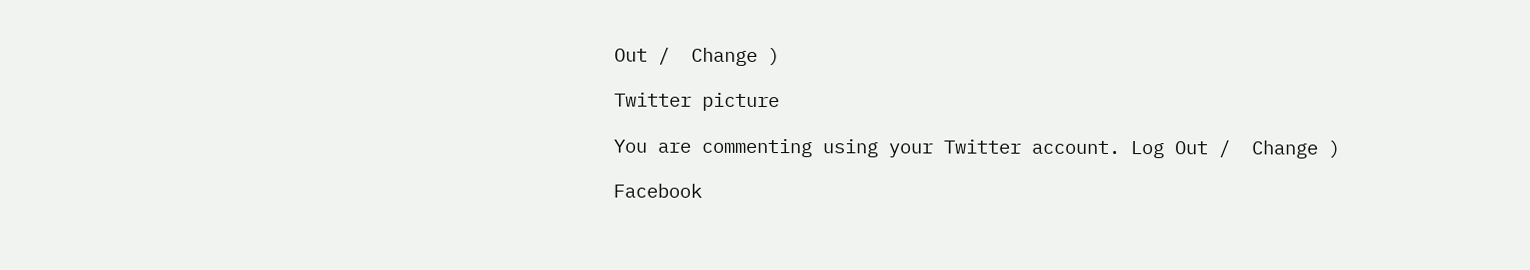Out /  Change )

Twitter picture

You are commenting using your Twitter account. Log Out /  Change )

Facebook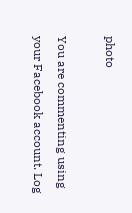photo

You are commenting using your Facebook account. Log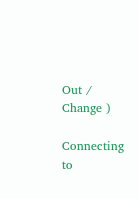Out /  Change )

Connecting to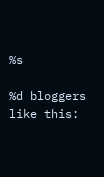%s

%d bloggers like this: